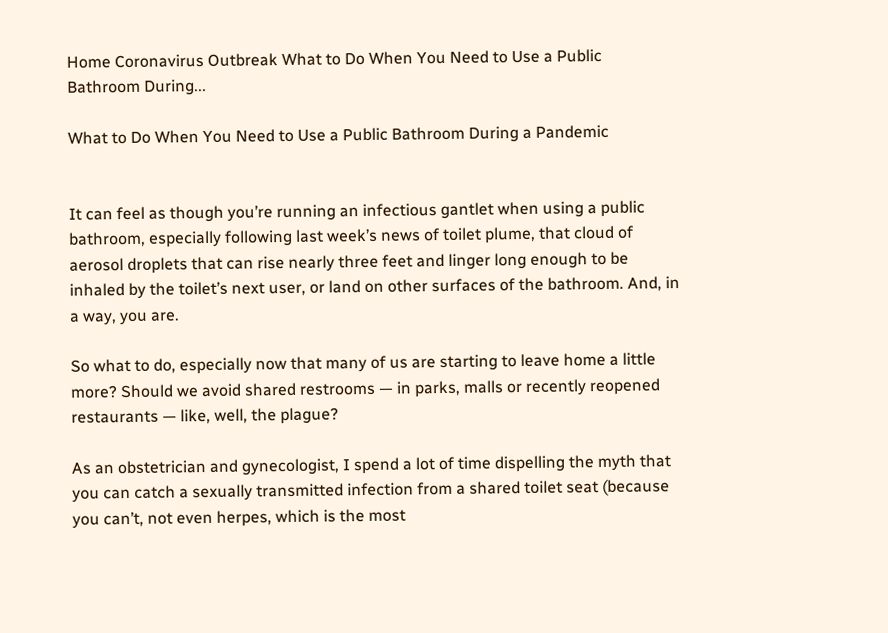Home Coronavirus Outbreak What to Do When You Need to Use a Public Bathroom During...

What to Do When You Need to Use a Public Bathroom During a Pandemic


It can feel as though you’re running an infectious gantlet when using a public bathroom, especially following last week’s news of toilet plume, that cloud of aerosol droplets that can rise nearly three feet and linger long enough to be inhaled by the toilet’s next user, or land on other surfaces of the bathroom. And, in a way, you are.

So what to do, especially now that many of us are starting to leave home a little more? Should we avoid shared restrooms — in parks, malls or recently reopened restaurants — like, well, the plague?

As an obstetrician and gynecologist, I spend a lot of time dispelling the myth that you can catch a sexually transmitted infection from a shared toilet seat (because you can’t, not even herpes, which is the most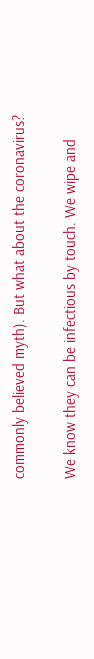commonly believed myth). But what about the coronavirus?

We know they can be infectious by touch. We wipe and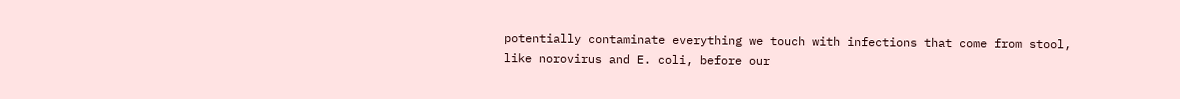potentially contaminate everything we touch with infections that come from stool, like norovirus and E. coli, before our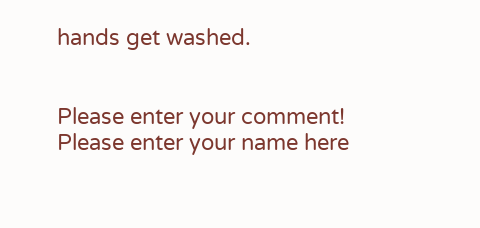hands get washed.


Please enter your comment!
Please enter your name here